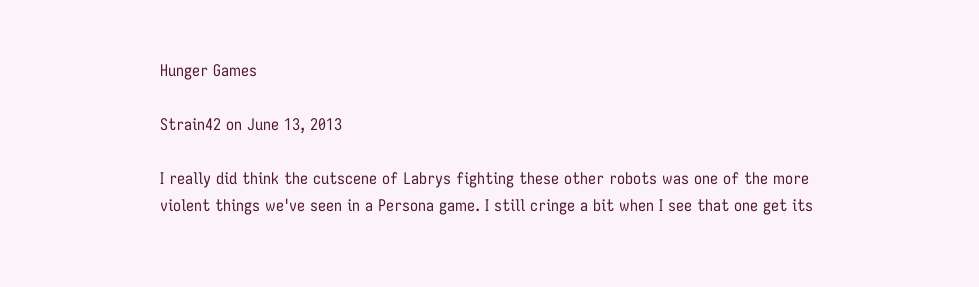Hunger Games

Strain42 on June 13, 2013

I really did think the cutscene of Labrys fighting these other robots was one of the more violent things we've seen in a Persona game. I still cringe a bit when I see that one get its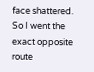face shattered. So I went the exact opposite route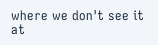where we don't see it at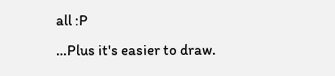all :P
…Plus it's easier to draw.